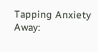Tapping Anxiety Away: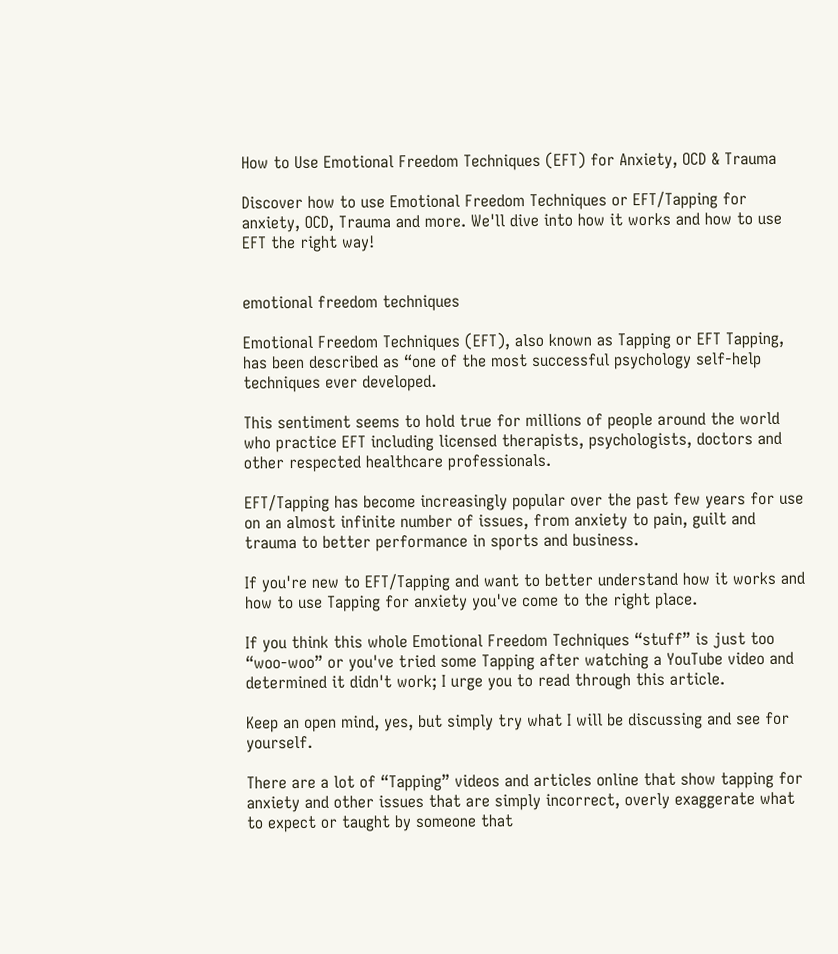How to Use Emotional Freedom Techniques (EFT) for Anxiety, OCD & Trauma

Discover how to use Emotional Freedom Techniques or EFT/Tapping for anxiety, OCD, Trauma and more. We'll dive into how it works and how to use EFT the right way!


emotional freedom techniques

Emotional Freedom Techniques (EFT), also known as Tapping or EFT Tapping, has been described as “one of the most successful psychology self-help techniques ever developed.

This sentiment seems to hold true for millions of people around the world who practice EFT including licensed therapists, psychologists, doctors and other respected healthcare professionals.

EFT/Tapping has become increasingly popular over the past few years for use on an almost infinite number of issues, from anxiety to pain, guilt and trauma to better performance in sports and business.

If you're new to EFT/Tapping and want to better understand how it works and how to use Tapping for anxiety you've come to the right place.

If you think this whole Emotional Freedom Techniques “stuff” is just too “woo-woo” or you've tried some Tapping after watching a YouTube video and determined it didn't work; I urge you to read through this article.

Keep an open mind, yes, but simply try what I will be discussing and see for yourself.

There are a lot of “Tapping” videos and articles online that show tapping for anxiety and other issues that are simply incorrect, overly exaggerate what to expect or taught by someone that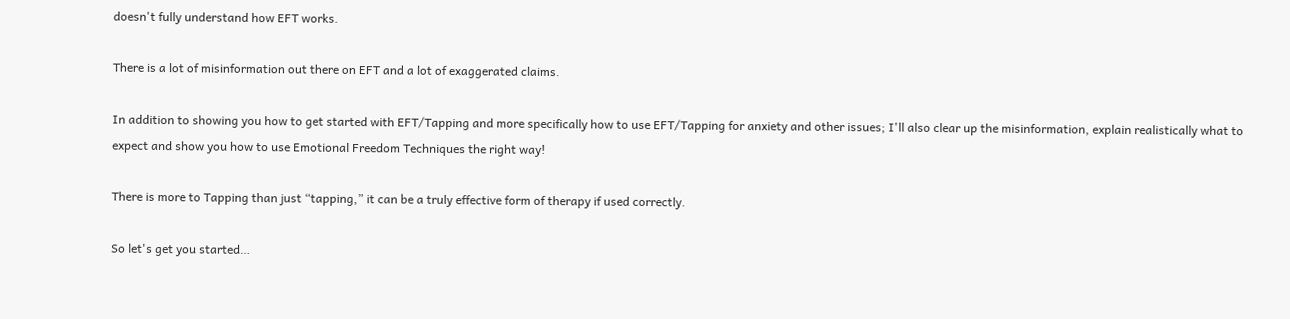doesn't fully understand how EFT works.

There is a lot of misinformation out there on EFT and a lot of exaggerated claims.

In addition to showing you how to get started with EFT/Tapping and more specifically how to use EFT/Tapping for anxiety and other issues; I'll also clear up the misinformation, explain realistically what to expect and show you how to use Emotional Freedom Techniques the right way!

There is more to Tapping than just “tapping,” it can be a truly effective form of therapy if used correctly.

So let's get you started…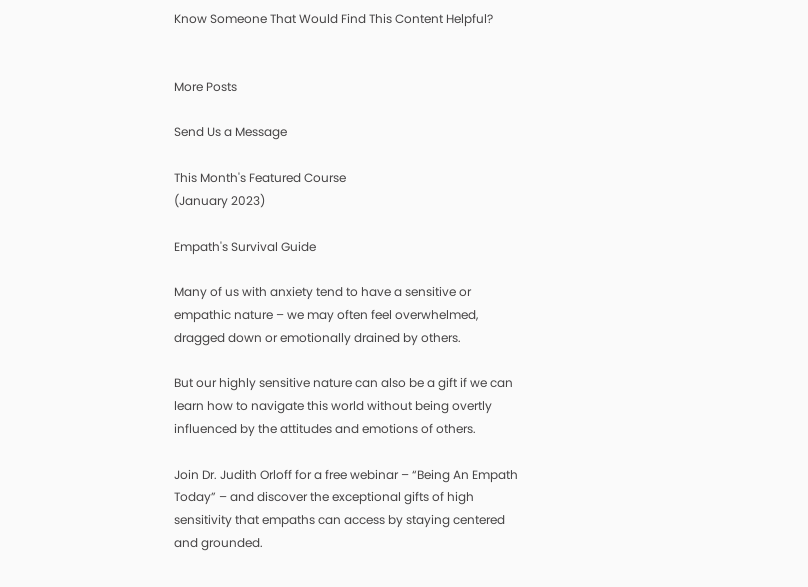Know Someone That Would Find This Content Helpful?


More Posts

Send Us a Message

This Month's Featured Course
(January 2023)

Empath's Survival Guide

Many of us with anxiety tend to have a sensitive or empathic nature – we may often feel overwhelmed, dragged down or emotionally drained by others.

But our highly sensitive nature can also be a gift if we can learn how to navigate this world without being overtly influenced by the attitudes and emotions of others.

Join Dr. Judith Orloff for a free webinar – “Being An Empath Today” – and discover the exceptional gifts of high sensitivity that empaths can access by staying centered and grounded.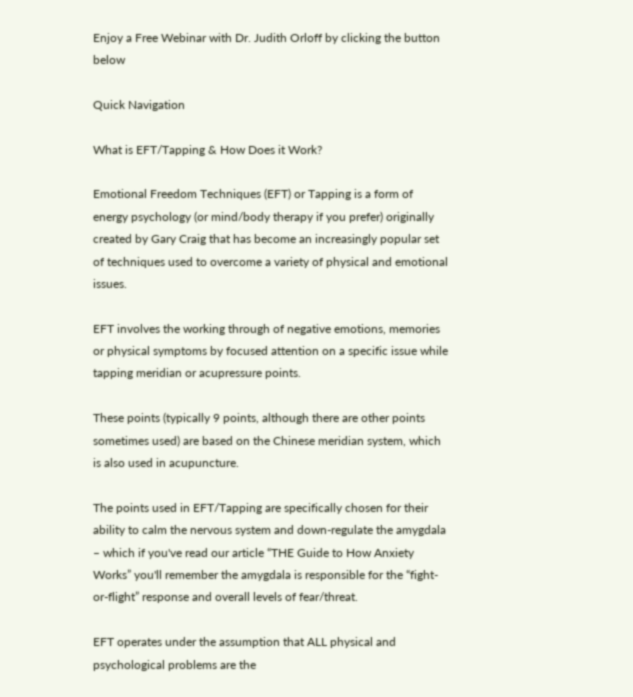Enjoy a Free Webinar with Dr. Judith Orloff by clicking the button below

Quick Navigation

What is EFT/Tapping & How Does it Work?

Emotional Freedom Techniques (EFT) or Tapping is a form of energy psychology (or mind/body therapy if you prefer) originally created by Gary Craig that has become an increasingly popular set of techniques used to overcome a variety of physical and emotional issues.

EFT involves the working through of negative emotions, memories or physical symptoms by focused attention on a specific issue while tapping meridian or acupressure points.

These points (typically 9 points, although there are other points sometimes used) are based on the Chinese meridian system, which is also used in acupuncture.

The points used in EFT/Tapping are specifically chosen for their ability to calm the nervous system and down-regulate the amygdala – which if you've read our article “THE Guide to How Anxiety Works” you'll remember the amygdala is responsible for the “fight-or-flight” response and overall levels of fear/threat.

EFT operates under the assumption that ALL physical and psychological problems are the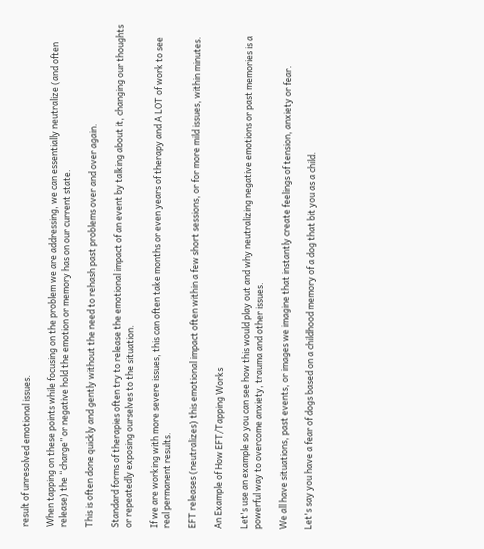result of unresolved emotional issues.

When tapping on these points while focusing on the problem we are addressing, we can essentially neutralize (and often release) the “charge” or negative hold the emotion or memory has on our current state.

This is often done quickly and gently without the need to rehash past problems over and over again.

Standard forms of therapies often try to release the emotional impact of an event by talking about it, changing our thoughts or repeatedly exposing ourselves to the situation.

If we are working with more severe issues, this can often take months or even years of therapy and A LOT of work to see real permanent results.

EFT releases (neutralizes) this emotional impact often within a few short sessions, or for more mild issues, within minutes.

An Example of How EFT/Tapping Works

Let's use an example so you can see how this would play out and why neutralizing negative emotions or past memories is a powerful way to overcome anxiety, trauma and other issues.

We all have situations, past events, or images we imagine that instantly create feelings of tension, anxiety or fear.

Let's say you have a fear of dogs based on a childhood memory of a dog that bit you as a child.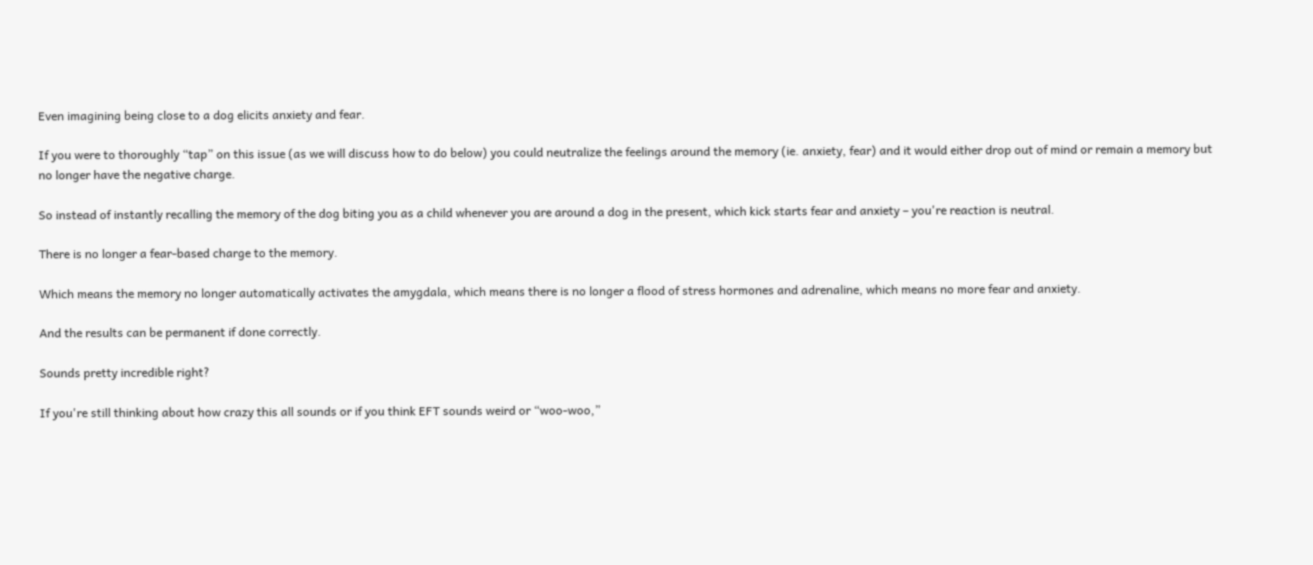Even imagining being close to a dog elicits anxiety and fear.

If you were to thoroughly “tap” on this issue (as we will discuss how to do below) you could neutralize the feelings around the memory (ie. anxiety, fear) and it would either drop out of mind or remain a memory but no longer have the negative charge.

So instead of instantly recalling the memory of the dog biting you as a child whenever you are around a dog in the present, which kick starts fear and anxiety – you're reaction is neutral.

There is no longer a fear-based charge to the memory.

Which means the memory no longer automatically activates the amygdala, which means there is no longer a flood of stress hormones and adrenaline, which means no more fear and anxiety.

And the results can be permanent if done correctly.

Sounds pretty incredible right?

If you're still thinking about how crazy this all sounds or if you think EFT sounds weird or “woo-woo,”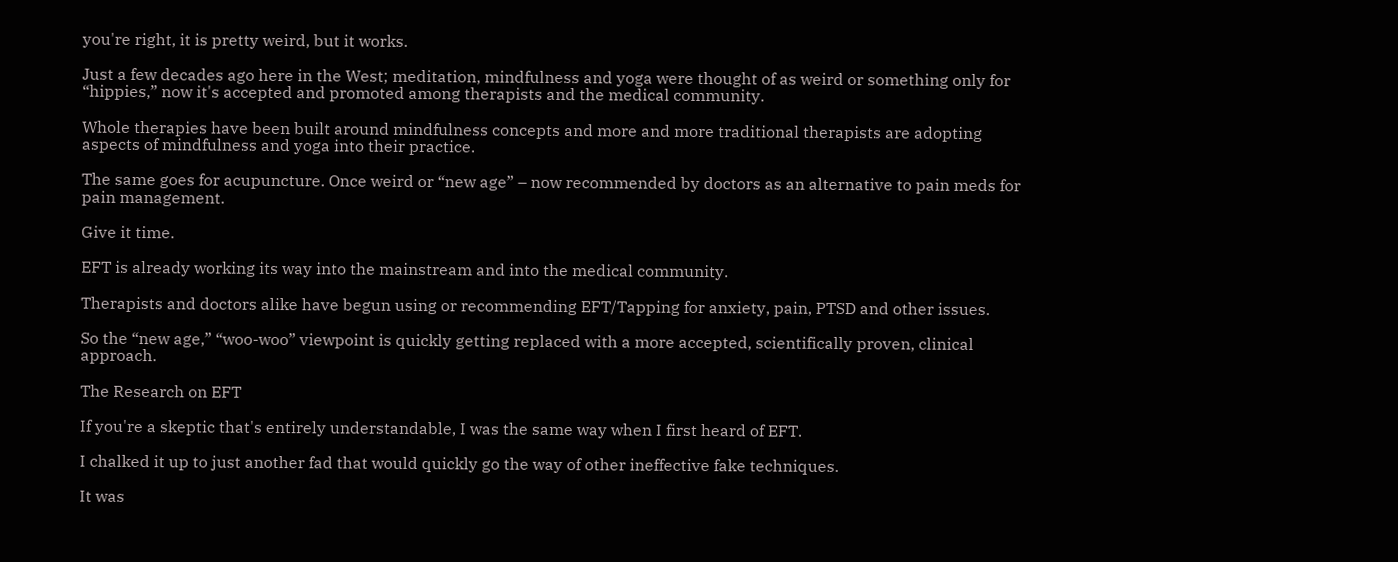you're right, it is pretty weird, but it works.

Just a few decades ago here in the West; meditation, mindfulness and yoga were thought of as weird or something only for “hippies,” now it's accepted and promoted among therapists and the medical community.

Whole therapies have been built around mindfulness concepts and more and more traditional therapists are adopting aspects of mindfulness and yoga into their practice.

The same goes for acupuncture. Once weird or “new age” – now recommended by doctors as an alternative to pain meds for pain management.

Give it time.

EFT is already working its way into the mainstream and into the medical community.

Therapists and doctors alike have begun using or recommending EFT/Tapping for anxiety, pain, PTSD and other issues.

So the “new age,” “woo-woo” viewpoint is quickly getting replaced with a more accepted, scientifically proven, clinical approach.

The Research on EFT

If you're a skeptic that's entirely understandable, I was the same way when I first heard of EFT.

I chalked it up to just another fad that would quickly go the way of other ineffective fake techniques.

It was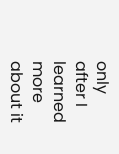only after I learned more about it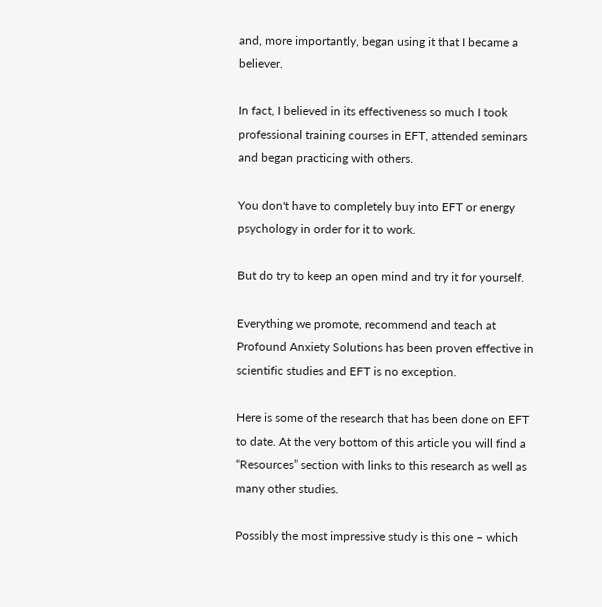and, more importantly, began using it that I became a believer.

In fact, I believed in its effectiveness so much I took professional training courses in EFT, attended seminars and began practicing with others.

You don't have to completely buy into EFT or energy psychology in order for it to work.

But do try to keep an open mind and try it for yourself.

Everything we promote, recommend and teach at Profound Anxiety Solutions has been proven effective in scientific studies and EFT is no exception.

Here is some of the research that has been done on EFT to date. At the very bottom of this article you will find a “Resources” section with links to this research as well as many other studies.

Possibly the most impressive study is this one – which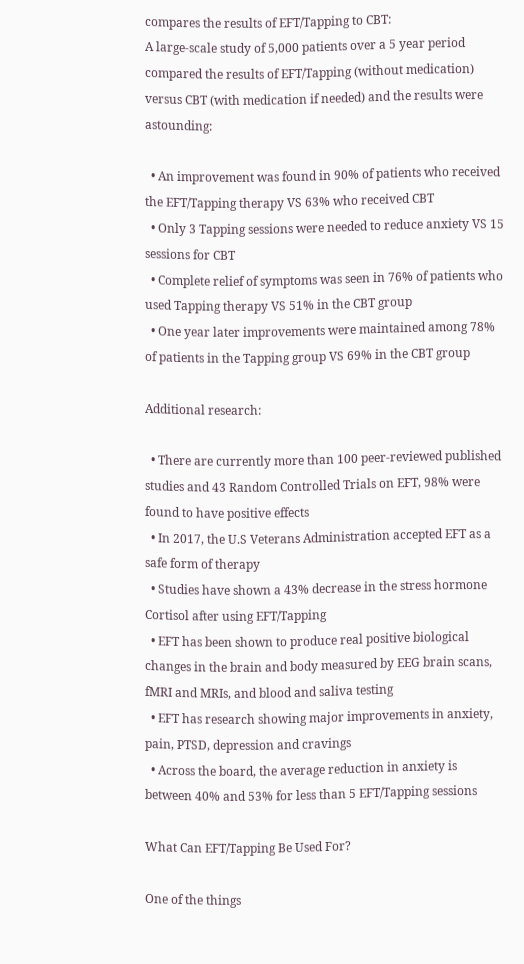compares the results of EFT/Tapping to CBT:
A large-scale study of 5,000 patients over a 5 year period compared the results of EFT/Tapping (without medication) versus CBT (with medication if needed) and the results were astounding:

  • An improvement was found in 90% of patients who received the EFT/Tapping therapy VS 63% who received CBT
  • Only 3 Tapping sessions were needed to reduce anxiety VS 15 sessions for CBT
  • Complete relief of symptoms was seen in 76% of patients who used Tapping therapy VS 51% in the CBT group
  • One year later improvements were maintained among 78% of patients in the Tapping group VS 69% in the CBT group

Additional research:

  • There are currently more than 100 peer-reviewed published studies and 43 Random Controlled Trials on EFT, 98% were found to have positive effects
  • In 2017, the U.S Veterans Administration accepted EFT as a safe form of therapy
  • Studies have shown a 43% decrease in the stress hormone Cortisol after using EFT/Tapping
  • EFT has been shown to produce real positive biological changes in the brain and body measured by EEG brain scans, fMRI and MRIs, and blood and saliva testing
  • EFT has research showing major improvements in anxiety, pain, PTSD, depression and cravings
  • Across the board, the average reduction in anxiety is between 40% and 53% for less than 5 EFT/Tapping sessions

What Can EFT/Tapping Be Used For?

One of the things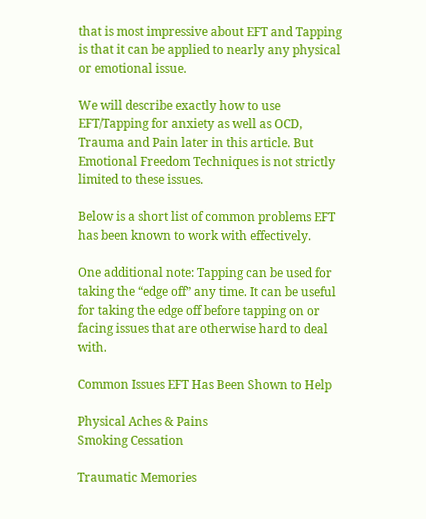that is most impressive about EFT and Tapping is that it can be applied to nearly any physical or emotional issue.

We will describe exactly how to use EFT/Tapping for anxiety as well as OCD, Trauma and Pain later in this article. But Emotional Freedom Techniques is not strictly limited to these issues.

Below is a short list of common problems EFT has been known to work with effectively.

One additional note: Tapping can be used for taking the “edge off” any time. It can be useful for taking the edge off before tapping on or facing issues that are otherwise hard to deal with.

Common Issues EFT Has Been Shown to Help

Physical Aches & Pains
Smoking Cessation

Traumatic Memories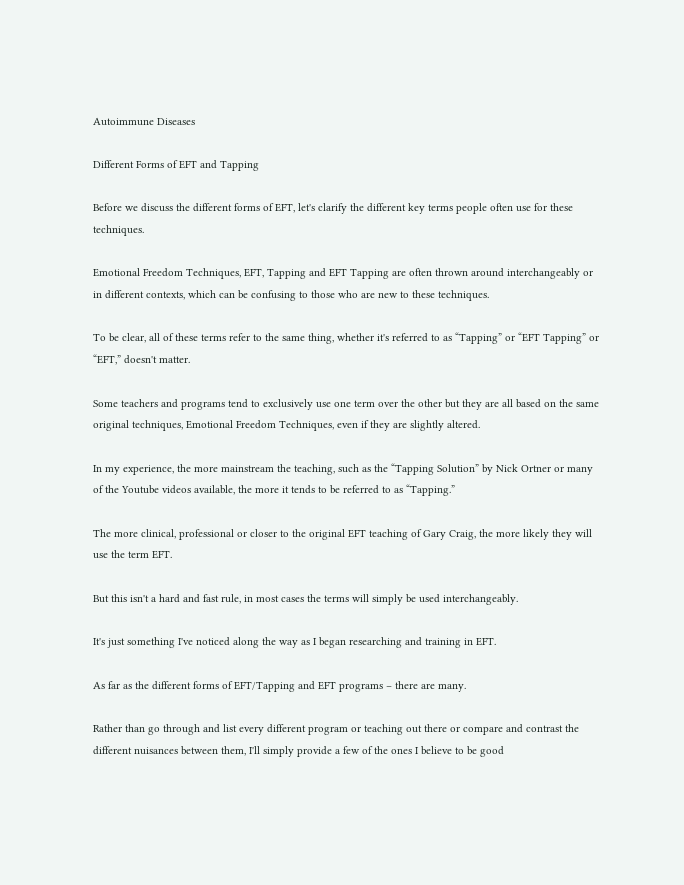Autoimmune Diseases

Different Forms of EFT and Tapping

Before we discuss the different forms of EFT, let's clarify the different key terms people often use for these techniques.

Emotional Freedom Techniques, EFT, Tapping and EFT Tapping are often thrown around interchangeably or in different contexts, which can be confusing to those who are new to these techniques.

To be clear, all of these terms refer to the same thing, whether it's referred to as “Tapping” or “EFT Tapping” or “EFT,” doesn't matter.

Some teachers and programs tend to exclusively use one term over the other but they are all based on the same original techniques, Emotional Freedom Techniques, even if they are slightly altered.

In my experience, the more mainstream the teaching, such as the “Tapping Solution” by Nick Ortner or many of the Youtube videos available, the more it tends to be referred to as “Tapping.”

The more clinical, professional or closer to the original EFT teaching of Gary Craig, the more likely they will use the term EFT.

But this isn't a hard and fast rule, in most cases the terms will simply be used interchangeably.

It's just something I've noticed along the way as I began researching and training in EFT.

As far as the different forms of EFT/Tapping and EFT programs – there are many.

Rather than go through and list every different program or teaching out there or compare and contrast the different nuisances between them, I'll simply provide a few of the ones I believe to be good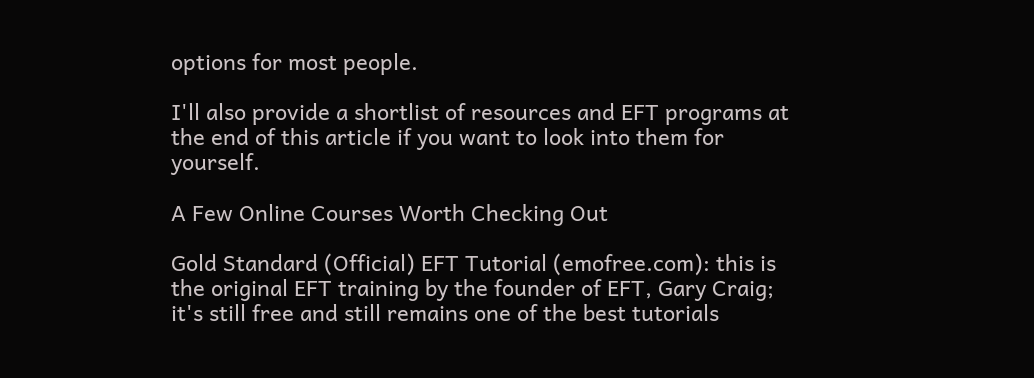options for most people.

I'll also provide a shortlist of resources and EFT programs at the end of this article if you want to look into them for yourself.

A Few Online Courses Worth Checking Out

Gold Standard (Official) EFT Tutorial (emofree.com): this is the original EFT training by the founder of EFT, Gary Craig; it's still free and still remains one of the best tutorials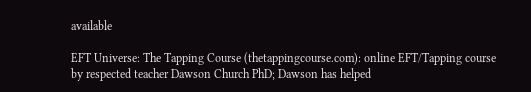available

EFT Universe: The Tapping Course (thetappingcourse.com): online EFT/Tapping course by respected teacher Dawson Church PhD; Dawson has helped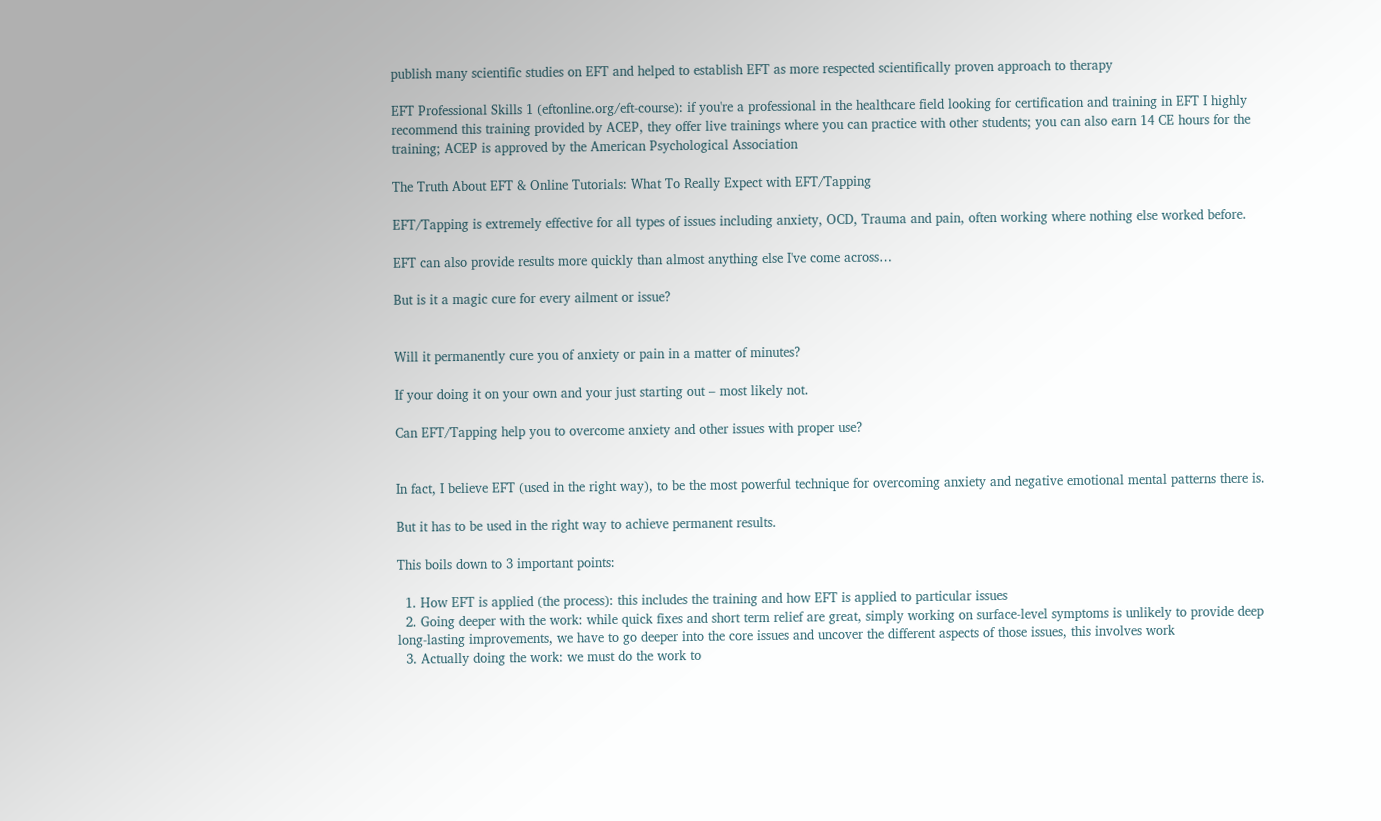publish many scientific studies on EFT and helped to establish EFT as more respected scientifically proven approach to therapy

EFT Professional Skills 1 (eftonline.org/eft-course): if you're a professional in the healthcare field looking for certification and training in EFT I highly recommend this training provided by ACEP, they offer live trainings where you can practice with other students; you can also earn 14 CE hours for the training; ACEP is approved by the American Psychological Association

The Truth About EFT & Online Tutorials: What To Really Expect with EFT/Tapping

EFT/Tapping is extremely effective for all types of issues including anxiety, OCD, Trauma and pain, often working where nothing else worked before.

EFT can also provide results more quickly than almost anything else I've come across…

But is it a magic cure for every ailment or issue?


Will it permanently cure you of anxiety or pain in a matter of minutes?

If your doing it on your own and your just starting out – most likely not.

Can EFT/Tapping help you to overcome anxiety and other issues with proper use?


In fact, I believe EFT (used in the right way), to be the most powerful technique for overcoming anxiety and negative emotional mental patterns there is.

But it has to be used in the right way to achieve permanent results.

This boils down to 3 important points:

  1. How EFT is applied (the process): this includes the training and how EFT is applied to particular issues
  2. Going deeper with the work: while quick fixes and short term relief are great, simply working on surface-level symptoms is unlikely to provide deep long-lasting improvements, we have to go deeper into the core issues and uncover the different aspects of those issues, this involves work
  3. Actually doing the work: we must do the work to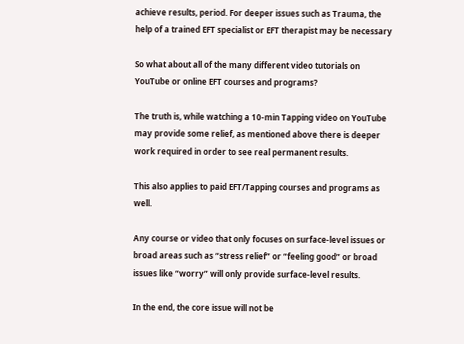achieve results, period. For deeper issues such as Trauma, the help of a trained EFT specialist or EFT therapist may be necessary

So what about all of the many different video tutorials on YouTube or online EFT courses and programs?

The truth is, while watching a 10-min Tapping video on YouTube may provide some relief, as mentioned above there is deeper work required in order to see real permanent results.

This also applies to paid EFT/Tapping courses and programs as well.

Any course or video that only focuses on surface-level issues or broad areas such as “stress relief” or “feeling good” or broad issues like “worry” will only provide surface-level results.

In the end, the core issue will not be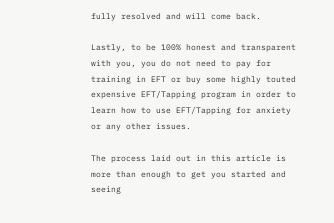fully resolved and will come back.

Lastly, to be 100% honest and transparent with you, you do not need to pay for training in EFT or buy some highly touted expensive EFT/Tapping program in order to learn how to use EFT/Tapping for anxiety or any other issues.

The process laid out in this article is more than enough to get you started and seeing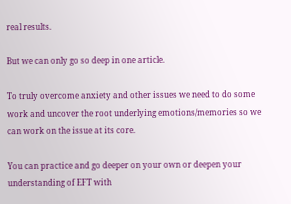real results.

But we can only go so deep in one article.

To truly overcome anxiety and other issues we need to do some work and uncover the root underlying emotions/memories so we can work on the issue at its core.

You can practice and go deeper on your own or deepen your understanding of EFT with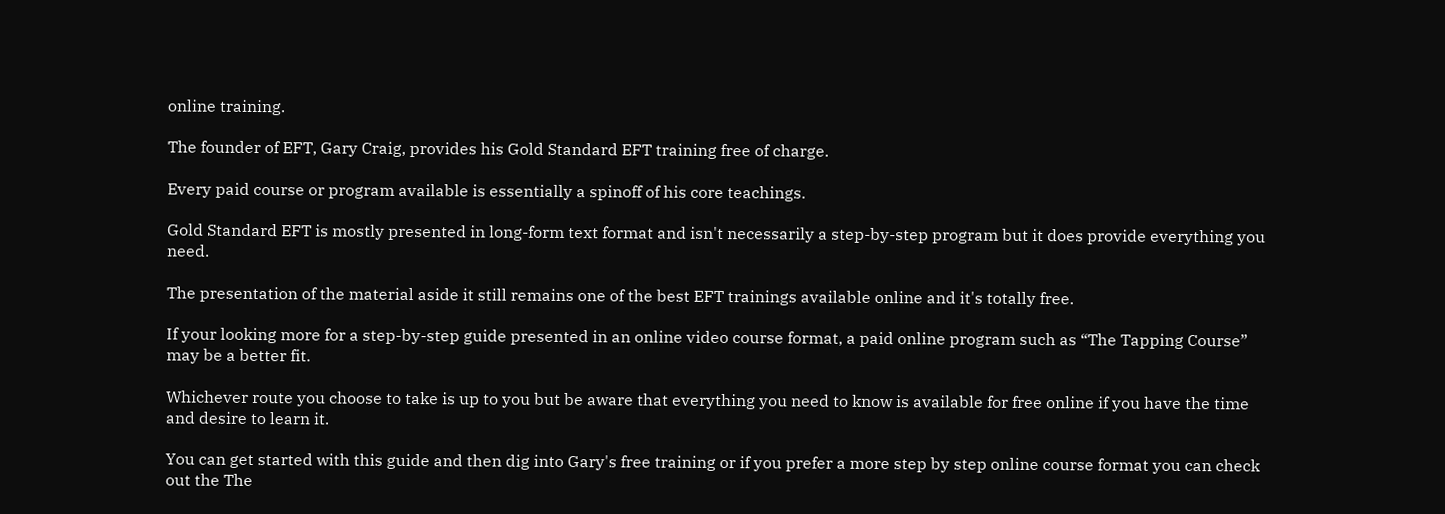online training.

The founder of EFT, Gary Craig, provides his Gold Standard EFT training free of charge.

Every paid course or program available is essentially a spinoff of his core teachings.

Gold Standard EFT is mostly presented in long-form text format and isn't necessarily a step-by-step program but it does provide everything you need.

The presentation of the material aside it still remains one of the best EFT trainings available online and it's totally free.

If your looking more for a step-by-step guide presented in an online video course format, a paid online program such as “The Tapping Course” may be a better fit.

Whichever route you choose to take is up to you but be aware that everything you need to know is available for free online if you have the time and desire to learn it.

You can get started with this guide and then dig into Gary's free training or if you prefer a more step by step online course format you can check out the The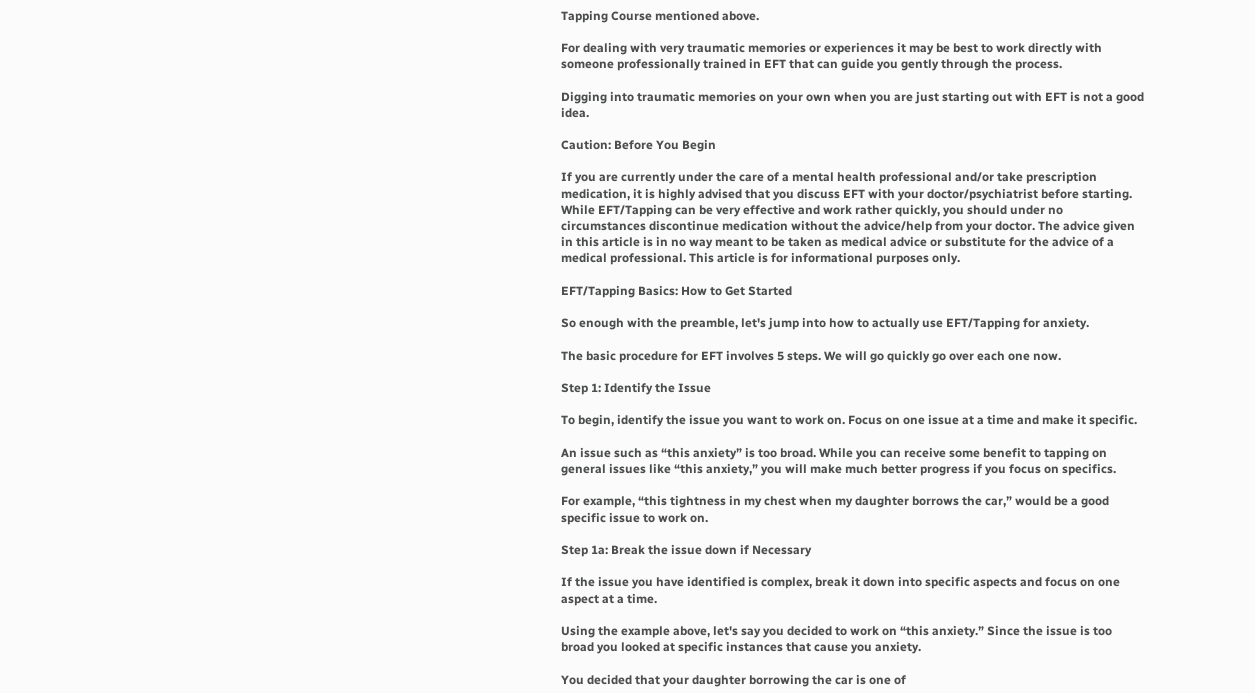Tapping Course mentioned above.

For dealing with very traumatic memories or experiences it may be best to work directly with someone professionally trained in EFT that can guide you gently through the process.

Digging into traumatic memories on your own when you are just starting out with EFT is not a good idea.

Caution: Before You Begin

If you are currently under the care of a mental health professional and/or take prescription medication, it is highly advised that you discuss EFT with your doctor/psychiatrist before starting. While EFT/Tapping can be very effective and work rather quickly, you should under no circumstances discontinue medication without the advice/help from your doctor. The advice given in this article is in no way meant to be taken as medical advice or substitute for the advice of a medical professional. This article is for informational purposes only.

EFT/Tapping Basics: How to Get Started

So enough with the preamble, let's jump into how to actually use EFT/Tapping for anxiety.

The basic procedure for EFT involves 5 steps. We will go quickly go over each one now.

Step 1: Identify the Issue

To begin, identify the issue you want to work on. Focus on one issue at a time and make it specific.

An issue such as “this anxiety” is too broad. While you can receive some benefit to tapping on general issues like “this anxiety,” you will make much better progress if you focus on specifics.

For example, “this tightness in my chest when my daughter borrows the car,” would be a good specific issue to work on.

Step 1a: Break the issue down if Necessary

If the issue you have identified is complex, break it down into specific aspects and focus on one aspect at a time.

Using the example above, let's say you decided to work on “this anxiety.” Since the issue is too broad you looked at specific instances that cause you anxiety.

You decided that your daughter borrowing the car is one of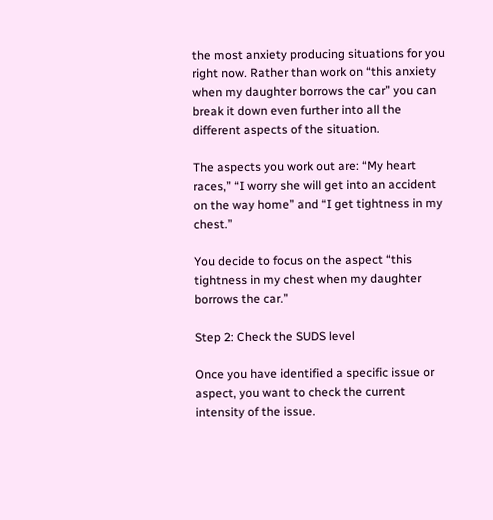the most anxiety producing situations for you right now. Rather than work on “this anxiety when my daughter borrows the car” you can break it down even further into all the different aspects of the situation.

The aspects you work out are: “My heart races,” “I worry she will get into an accident on the way home” and “I get tightness in my chest.”

You decide to focus on the aspect “this tightness in my chest when my daughter borrows the car.”

Step 2: Check the SUDS level

Once you have identified a specific issue or aspect, you want to check the current intensity of the issue.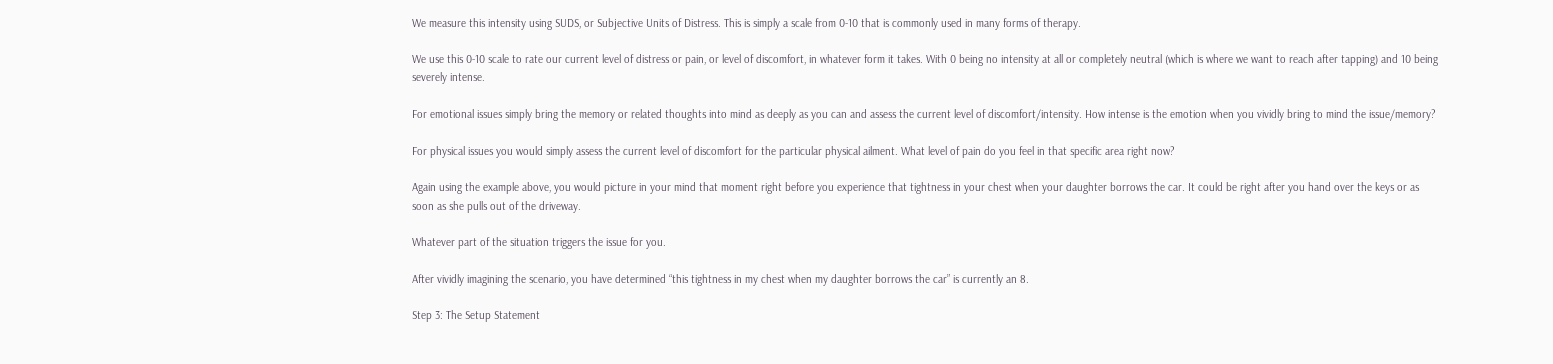We measure this intensity using SUDS, or Subjective Units of Distress. This is simply a scale from 0-10 that is commonly used in many forms of therapy.

We use this 0-10 scale to rate our current level of distress or pain, or level of discomfort, in whatever form it takes. With 0 being no intensity at all or completely neutral (which is where we want to reach after tapping) and 10 being severely intense.

For emotional issues simply bring the memory or related thoughts into mind as deeply as you can and assess the current level of discomfort/intensity. How intense is the emotion when you vividly bring to mind the issue/memory?

For physical issues you would simply assess the current level of discomfort for the particular physical ailment. What level of pain do you feel in that specific area right now?

Again using the example above, you would picture in your mind that moment right before you experience that tightness in your chest when your daughter borrows the car. It could be right after you hand over the keys or as soon as she pulls out of the driveway.

Whatever part of the situation triggers the issue for you.

After vividly imagining the scenario, you have determined “this tightness in my chest when my daughter borrows the car” is currently an 8.

Step 3: The Setup Statement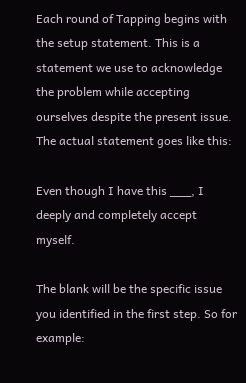Each round of Tapping begins with the setup statement. This is a statement we use to acknowledge the problem while accepting ourselves despite the present issue. The actual statement goes like this:

Even though I have this ___, I deeply and completely accept myself.

The blank will be the specific issue you identified in the first step. So for example: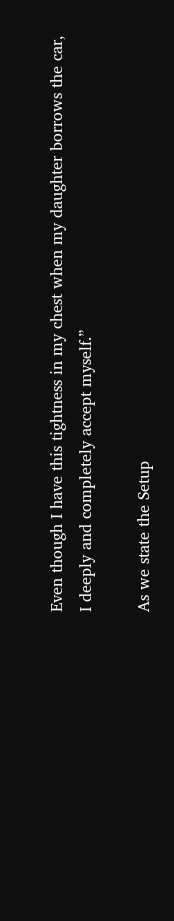Even though I have this tightness in my chest when my daughter borrows the car, I deeply and completely accept myself.”

As we state the Setup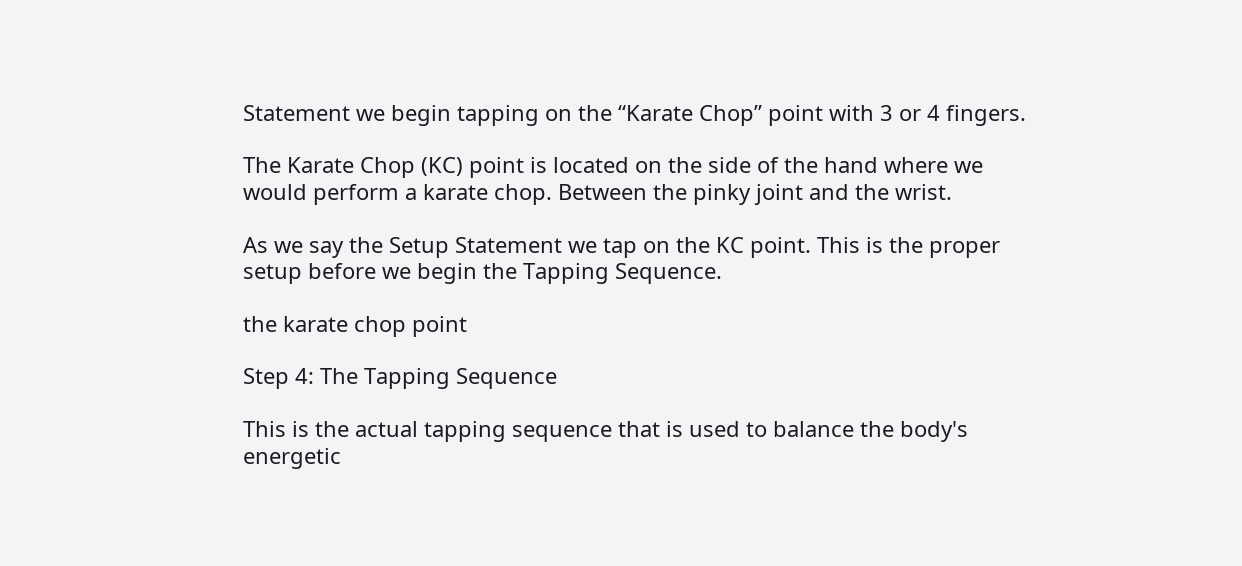Statement we begin tapping on the “Karate Chop” point with 3 or 4 fingers.

The Karate Chop (KC) point is located on the side of the hand where we would perform a karate chop. Between the pinky joint and the wrist.

As we say the Setup Statement we tap on the KC point. This is the proper setup before we begin the Tapping Sequence.

the karate chop point

Step 4: The Tapping Sequence

This is the actual tapping sequence that is used to balance the body's energetic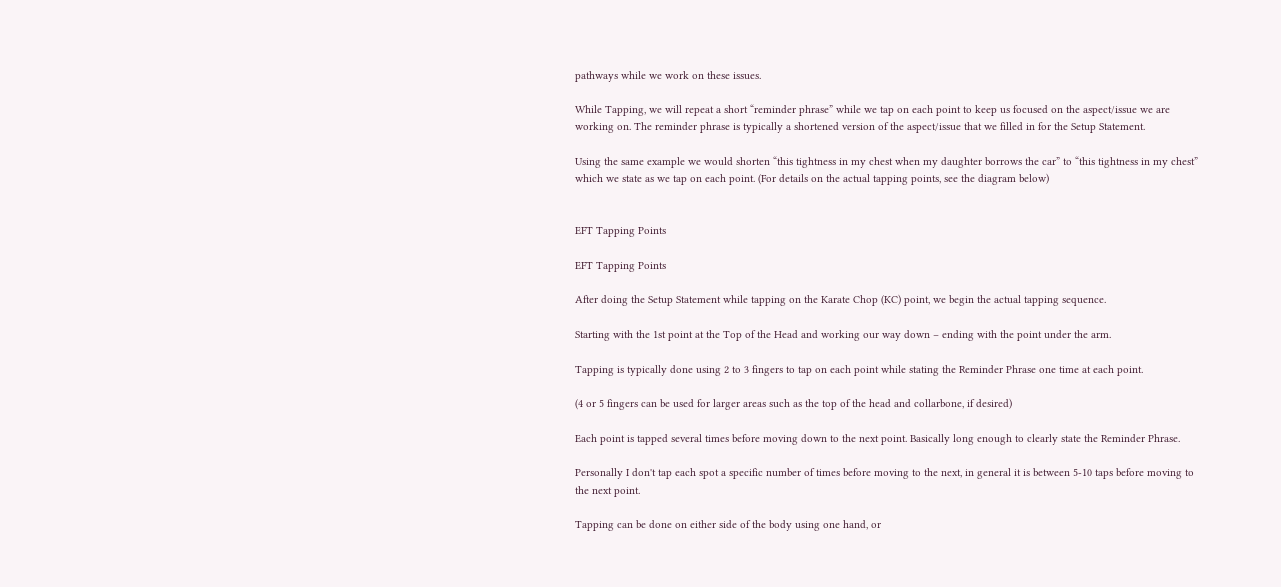pathways while we work on these issues.

While Tapping, we will repeat a short “reminder phrase” while we tap on each point to keep us focused on the aspect/issue we are working on. The reminder phrase is typically a shortened version of the aspect/issue that we filled in for the Setup Statement.

Using the same example we would shorten “this tightness in my chest when my daughter borrows the car” to “this tightness in my chest” which we state as we tap on each point. (For details on the actual tapping points, see the diagram below)


EFT Tapping Points

EFT Tapping Points

After doing the Setup Statement while tapping on the Karate Chop (KC) point, we begin the actual tapping sequence.

Starting with the 1st point at the Top of the Head and working our way down – ending with the point under the arm.

Tapping is typically done using 2 to 3 fingers to tap on each point while stating the Reminder Phrase one time at each point.

(4 or 5 fingers can be used for larger areas such as the top of the head and collarbone, if desired)

Each point is tapped several times before moving down to the next point. Basically long enough to clearly state the Reminder Phrase.

Personally I don't tap each spot a specific number of times before moving to the next, in general it is between 5-10 taps before moving to the next point.

Tapping can be done on either side of the body using one hand, or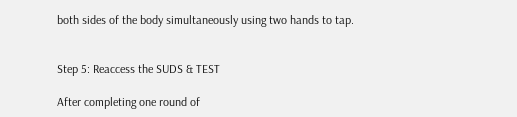both sides of the body simultaneously using two hands to tap.


Step 5: Reaccess the SUDS & TEST

After completing one round of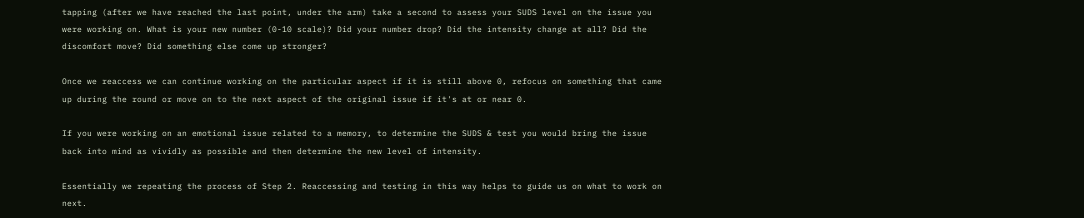tapping (after we have reached the last point, under the arm) take a second to assess your SUDS level on the issue you were working on. What is your new number (0-10 scale)? Did your number drop? Did the intensity change at all? Did the discomfort move? Did something else come up stronger?

Once we reaccess we can continue working on the particular aspect if it is still above 0, refocus on something that came up during the round or move on to the next aspect of the original issue if it's at or near 0.

If you were working on an emotional issue related to a memory, to determine the SUDS & test you would bring the issue back into mind as vividly as possible and then determine the new level of intensity.

Essentially we repeating the process of Step 2. Reaccessing and testing in this way helps to guide us on what to work on next.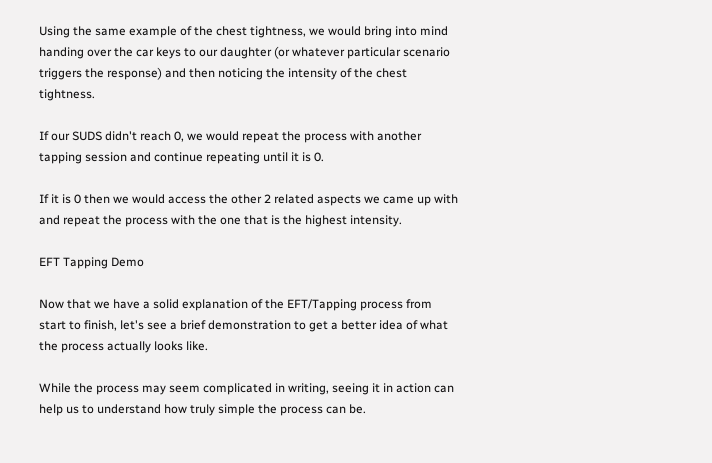Using the same example of the chest tightness, we would bring into mind handing over the car keys to our daughter (or whatever particular scenario triggers the response) and then noticing the intensity of the chest tightness.

If our SUDS didn't reach 0, we would repeat the process with another tapping session and continue repeating until it is 0.

If it is 0 then we would access the other 2 related aspects we came up with and repeat the process with the one that is the highest intensity.

EFT Tapping Demo

Now that we have a solid explanation of the EFT/Tapping process from start to finish, let's see a brief demonstration to get a better idea of what the process actually looks like.

While the process may seem complicated in writing, seeing it in action can help us to understand how truly simple the process can be.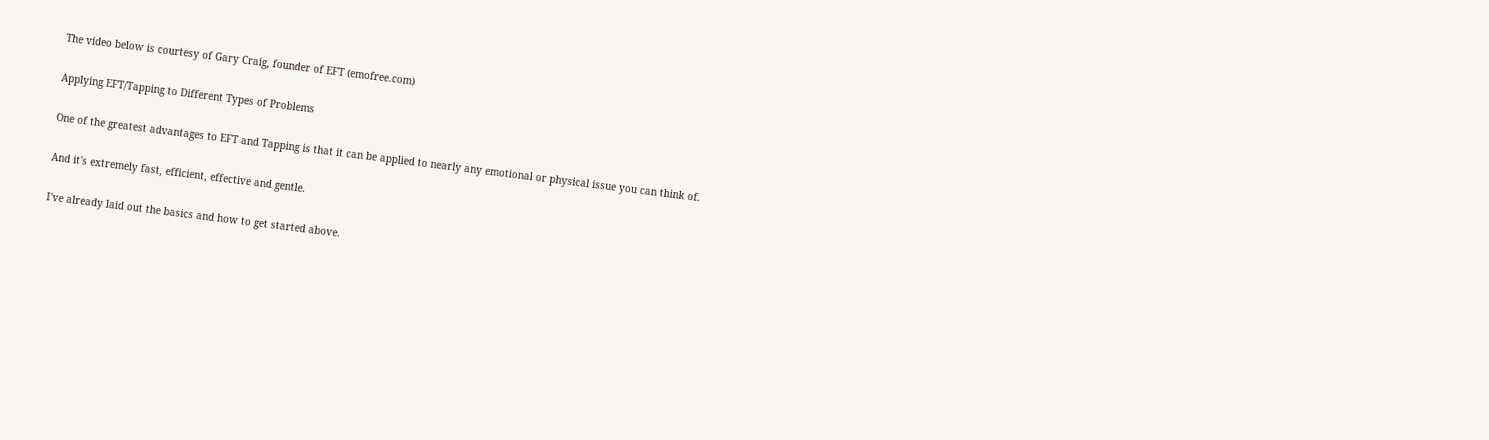The video below is courtesy of Gary Craig, founder of EFT (emofree.com)

Applying EFT/Tapping to Different Types of Problems

One of the greatest advantages to EFT and Tapping is that it can be applied to nearly any emotional or physical issue you can think of.

And it's extremely fast, efficient, effective and gentle.

I've already laid out the basics and how to get started above.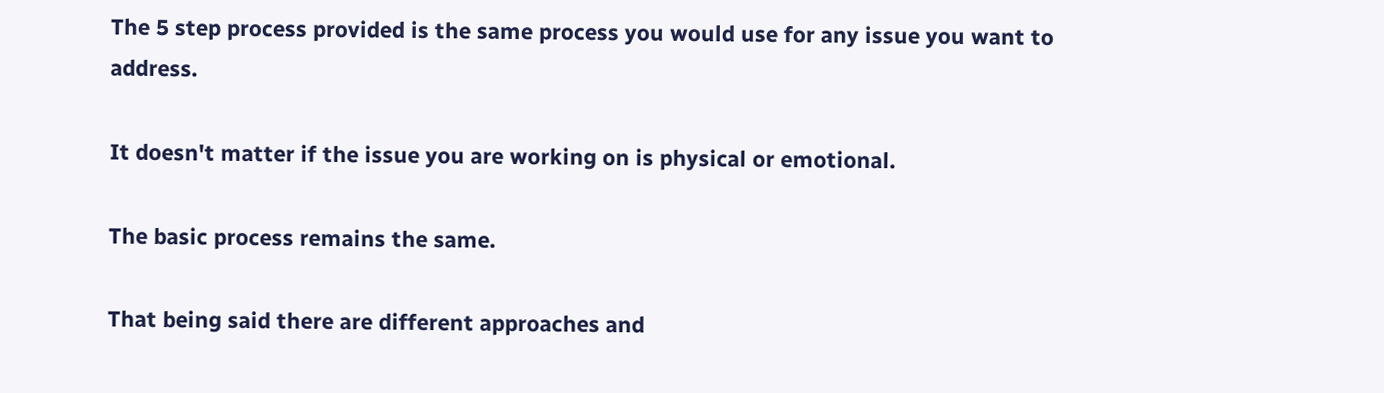The 5 step process provided is the same process you would use for any issue you want to address.

It doesn't matter if the issue you are working on is physical or emotional.

The basic process remains the same.

That being said there are different approaches and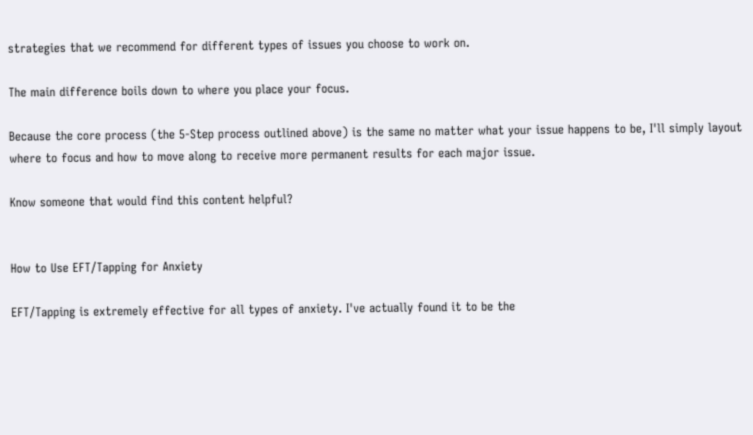strategies that we recommend for different types of issues you choose to work on.

The main difference boils down to where you place your focus.

Because the core process (the 5-Step process outlined above) is the same no matter what your issue happens to be, I'll simply layout where to focus and how to move along to receive more permanent results for each major issue.

Know someone that would find this content helpful?


How to Use EFT/Tapping for Anxiety

EFT/Tapping is extremely effective for all types of anxiety. I've actually found it to be the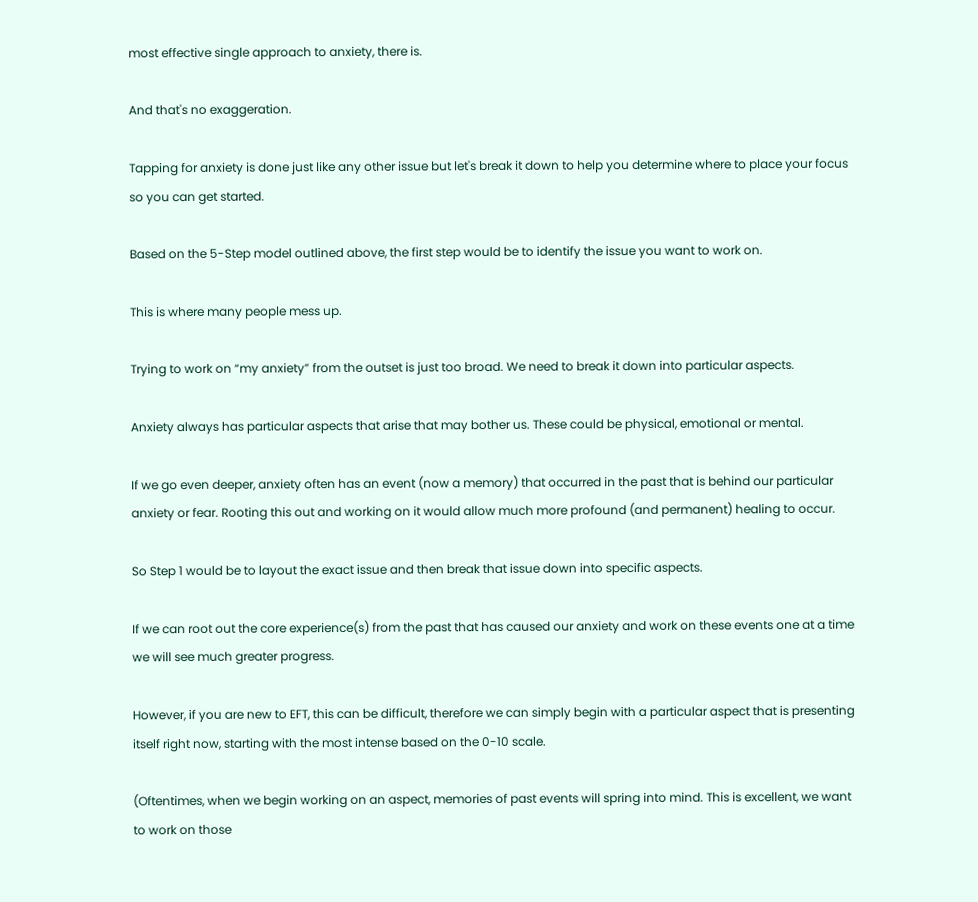most effective single approach to anxiety, there is.

And that's no exaggeration.

Tapping for anxiety is done just like any other issue but let's break it down to help you determine where to place your focus so you can get started.

Based on the 5-Step model outlined above, the first step would be to identify the issue you want to work on.

This is where many people mess up.

Trying to work on “my anxiety” from the outset is just too broad. We need to break it down into particular aspects.

Anxiety always has particular aspects that arise that may bother us. These could be physical, emotional or mental.

If we go even deeper, anxiety often has an event (now a memory) that occurred in the past that is behind our particular anxiety or fear. Rooting this out and working on it would allow much more profound (and permanent) healing to occur.

So Step 1 would be to layout the exact issue and then break that issue down into specific aspects.

If we can root out the core experience(s) from the past that has caused our anxiety and work on these events one at a time we will see much greater progress.

However, if you are new to EFT, this can be difficult, therefore we can simply begin with a particular aspect that is presenting itself right now, starting with the most intense based on the 0-10 scale.

(Oftentimes, when we begin working on an aspect, memories of past events will spring into mind. This is excellent, we want to work on those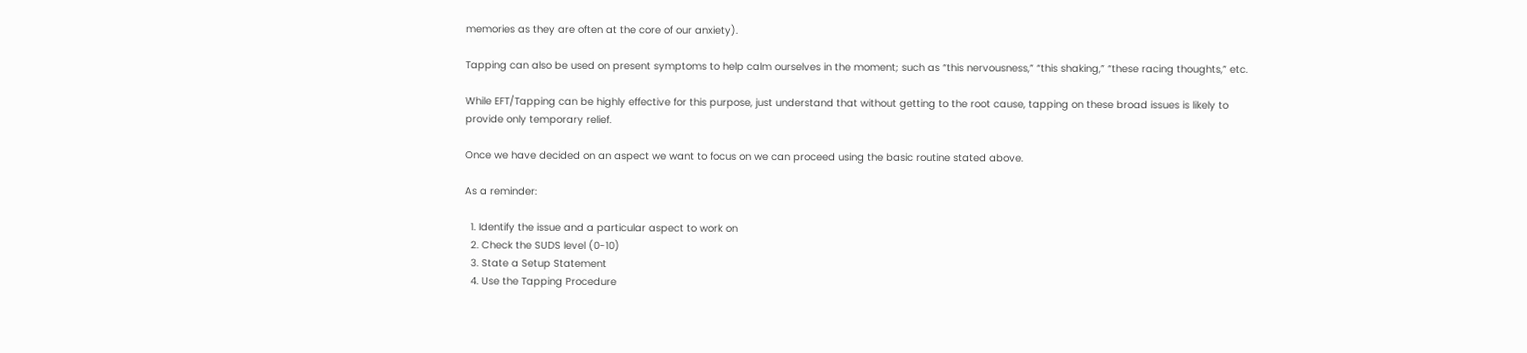memories as they are often at the core of our anxiety).

Tapping can also be used on present symptoms to help calm ourselves in the moment; such as “this nervousness,” “this shaking,” “these racing thoughts,” etc.

While EFT/Tapping can be highly effective for this purpose, just understand that without getting to the root cause, tapping on these broad issues is likely to provide only temporary relief.

Once we have decided on an aspect we want to focus on we can proceed using the basic routine stated above.

As a reminder:

  1. Identify the issue and a particular aspect to work on
  2. Check the SUDS level (0-10)
  3. State a Setup Statement
  4. Use the Tapping Procedure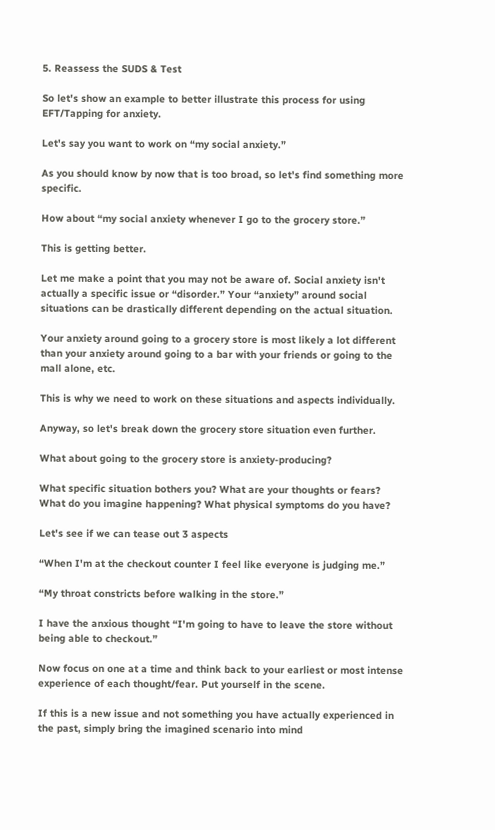5. Reassess the SUDS & Test

So let's show an example to better illustrate this process for using EFT/Tapping for anxiety.

Let's say you want to work on “my social anxiety.”

As you should know by now that is too broad, so let's find something more specific.

How about “my social anxiety whenever I go to the grocery store.”

This is getting better.

Let me make a point that you may not be aware of. Social anxiety isn't actually a specific issue or “disorder.” Your “anxiety” around social situations can be drastically different depending on the actual situation.

Your anxiety around going to a grocery store is most likely a lot different than your anxiety around going to a bar with your friends or going to the mall alone, etc.

This is why we need to work on these situations and aspects individually.

Anyway, so let's break down the grocery store situation even further.

What about going to the grocery store is anxiety-producing?

What specific situation bothers you? What are your thoughts or fears? What do you imagine happening? What physical symptoms do you have?

Let's see if we can tease out 3 aspects

“When I'm at the checkout counter I feel like everyone is judging me.”

“My throat constricts before walking in the store.”

I have the anxious thought “I'm going to have to leave the store without being able to checkout.”

Now focus on one at a time and think back to your earliest or most intense experience of each thought/fear. Put yourself in the scene.

If this is a new issue and not something you have actually experienced in the past, simply bring the imagined scenario into mind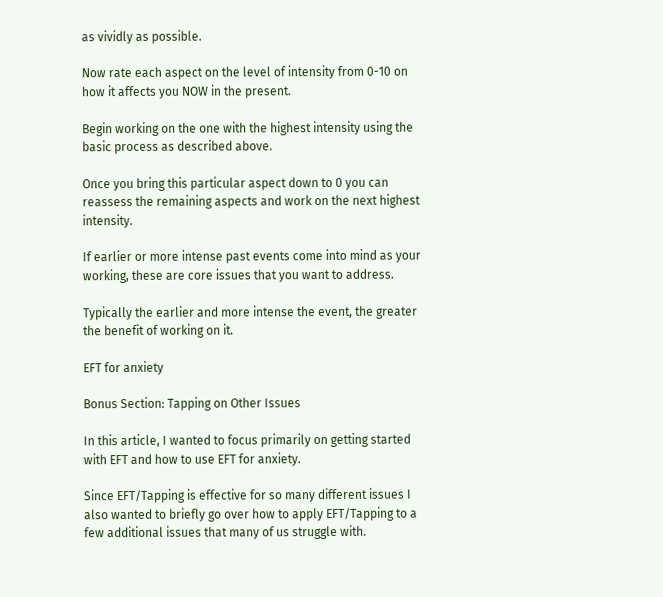as vividly as possible.

Now rate each aspect on the level of intensity from 0-10 on how it affects you NOW in the present.

Begin working on the one with the highest intensity using the basic process as described above.

Once you bring this particular aspect down to 0 you can reassess the remaining aspects and work on the next highest intensity.

If earlier or more intense past events come into mind as your working, these are core issues that you want to address.

Typically the earlier and more intense the event, the greater the benefit of working on it.

EFT for anxiety

Bonus Section: Tapping on Other Issues

In this article, I wanted to focus primarily on getting started with EFT and how to use EFT for anxiety.

Since EFT/Tapping is effective for so many different issues I also wanted to briefly go over how to apply EFT/Tapping to a few additional issues that many of us struggle with.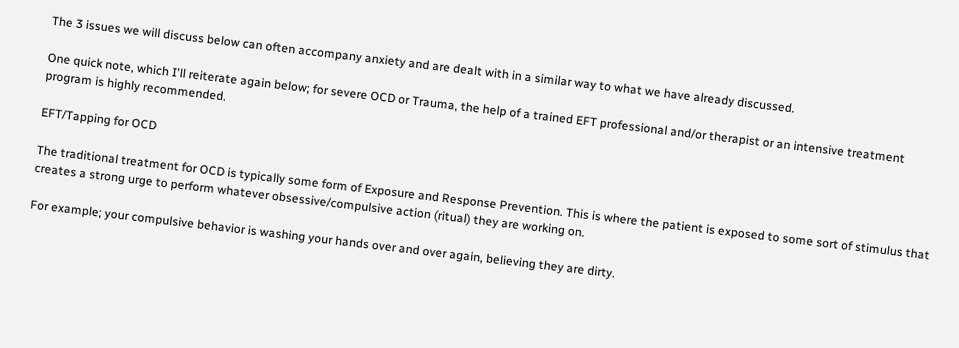The 3 issues we will discuss below can often accompany anxiety and are dealt with in a similar way to what we have already discussed.

One quick note, which I'll reiterate again below; for severe OCD or Trauma, the help of a trained EFT professional and/or therapist or an intensive treatment program is highly recommended.

EFT/Tapping for OCD

The traditional treatment for OCD is typically some form of Exposure and Response Prevention. This is where the patient is exposed to some sort of stimulus that creates a strong urge to perform whatever obsessive/compulsive action (ritual) they are working on.

For example; your compulsive behavior is washing your hands over and over again, believing they are dirty.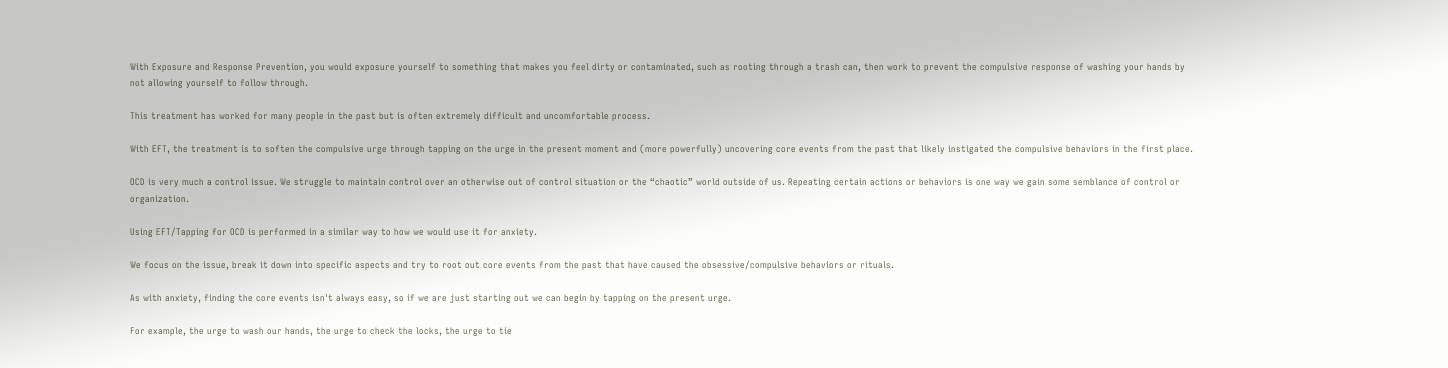With Exposure and Response Prevention, you would exposure yourself to something that makes you feel dirty or contaminated, such as rooting through a trash can, then work to prevent the compulsive response of washing your hands by not allowing yourself to follow through.

This treatment has worked for many people in the past but is often extremely difficult and uncomfortable process.

With EFT, the treatment is to soften the compulsive urge through tapping on the urge in the present moment and (more powerfully) uncovering core events from the past that likely instigated the compulsive behaviors in the first place.

OCD is very much a control issue. We struggle to maintain control over an otherwise out of control situation or the “chaotic” world outside of us. Repeating certain actions or behaviors is one way we gain some semblance of control or organization.

Using EFT/Tapping for OCD is performed in a similar way to how we would use it for anxiety.

We focus on the issue, break it down into specific aspects and try to root out core events from the past that have caused the obsessive/compulsive behaviors or rituals.

As with anxiety, finding the core events isn't always easy, so if we are just starting out we can begin by tapping on the present urge.

For example, the urge to wash our hands, the urge to check the locks, the urge to tie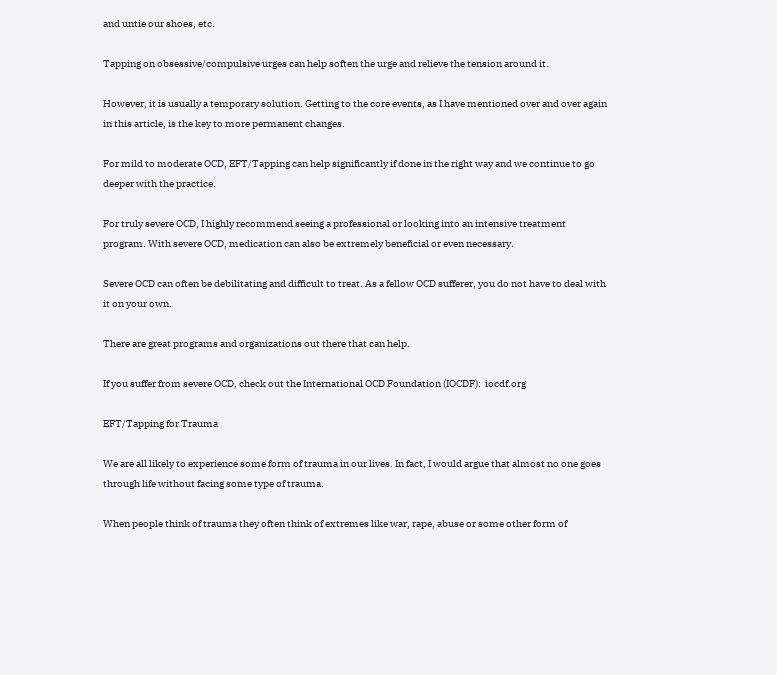and untie our shoes, etc.

Tapping on obsessive/compulsive urges can help soften the urge and relieve the tension around it.

However, it is usually a temporary solution. Getting to the core events, as I have mentioned over and over again in this article, is the key to more permanent changes.

For mild to moderate OCD, EFT/Tapping can help significantly if done in the right way and we continue to go deeper with the practice.

For truly severe OCD, I highly recommend seeing a professional or looking into an intensive treatment program. With severe OCD, medication can also be extremely beneficial or even necessary.

Severe OCD can often be debilitating and difficult to treat. As a fellow OCD sufferer, you do not have to deal with it on your own.

There are great programs and organizations out there that can help.

If you suffer from severe OCD, check out the International OCD Foundation (IOCDF):  iocdf.org

EFT/Tapping for Trauma

We are all likely to experience some form of trauma in our lives. In fact, I would argue that almost no one goes through life without facing some type of trauma.

When people think of trauma they often think of extremes like war, rape, abuse or some other form of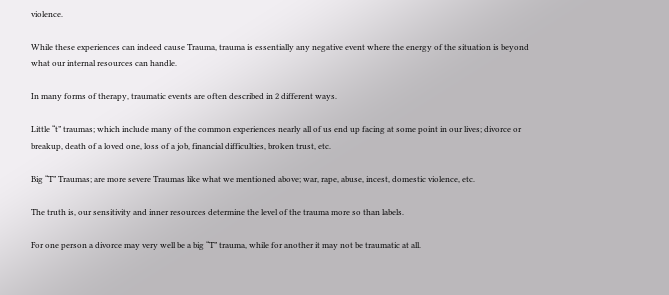violence.

While these experiences can indeed cause Trauma, trauma is essentially any negative event where the energy of the situation is beyond what our internal resources can handle.

In many forms of therapy, traumatic events are often described in 2 different ways.

Little “t” traumas; which include many of the common experiences nearly all of us end up facing at some point in our lives; divorce or breakup, death of a loved one, loss of a job, financial difficulties, broken trust, etc.

Big “T” Traumas; are more severe Traumas like what we mentioned above; war, rape, abuse, incest, domestic violence, etc.

The truth is, our sensitivity and inner resources determine the level of the trauma more so than labels.

For one person a divorce may very well be a big “T” trauma, while for another it may not be traumatic at all.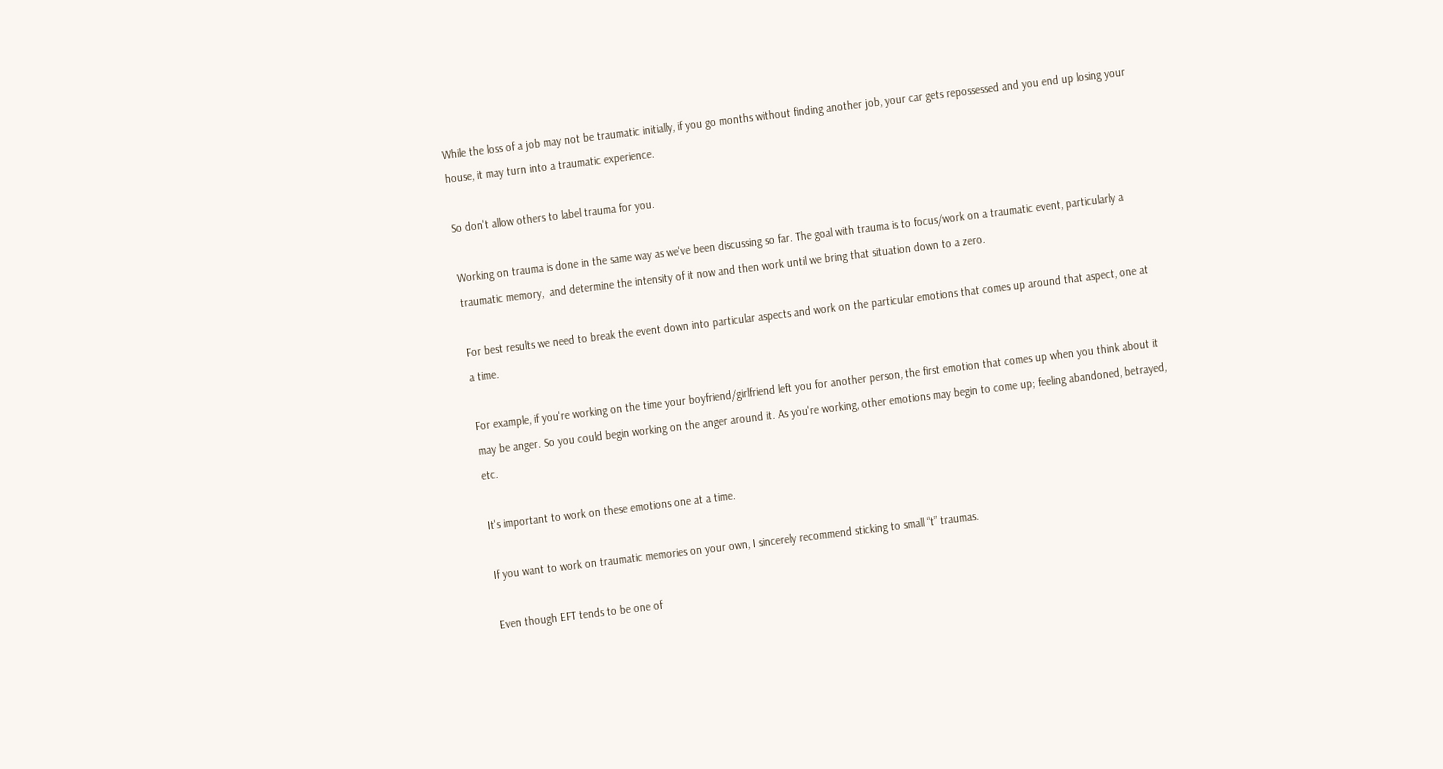While the loss of a job may not be traumatic initially, if you go months without finding another job, your car gets repossessed and you end up losing your house, it may turn into a traumatic experience.

So don't allow others to label trauma for you.

Working on trauma is done in the same way as we've been discussing so far. The goal with trauma is to focus/work on a traumatic event, particularly a traumatic memory,  and determine the intensity of it now and then work until we bring that situation down to a zero.

For best results we need to break the event down into particular aspects and work on the particular emotions that comes up around that aspect, one at a time.

For example, if you're working on the time your boyfriend/girlfriend left you for another person, the first emotion that comes up when you think about it may be anger. So you could begin working on the anger around it. As you're working, other emotions may begin to come up; feeling abandoned, betrayed, etc.

It's important to work on these emotions one at a time.

If you want to work on traumatic memories on your own, I sincerely recommend sticking to small “t” traumas.

Even though EFT tends to be one of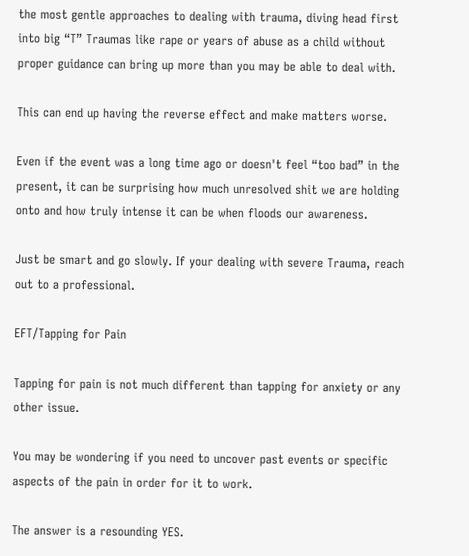the most gentle approaches to dealing with trauma, diving head first into big “T” Traumas like rape or years of abuse as a child without proper guidance can bring up more than you may be able to deal with.

This can end up having the reverse effect and make matters worse.

Even if the event was a long time ago or doesn't feel “too bad” in the present, it can be surprising how much unresolved shit we are holding onto and how truly intense it can be when floods our awareness.

Just be smart and go slowly. If your dealing with severe Trauma, reach out to a professional.

EFT/Tapping for Pain

Tapping for pain is not much different than tapping for anxiety or any other issue.

You may be wondering if you need to uncover past events or specific aspects of the pain in order for it to work.

The answer is a resounding YES.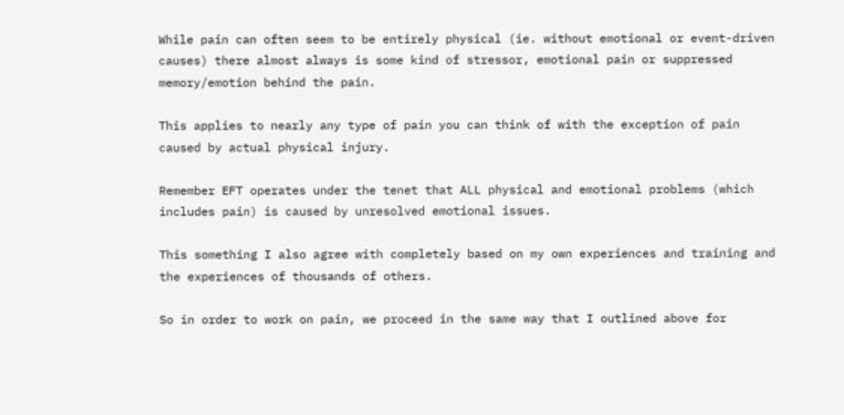While pain can often seem to be entirely physical (ie. without emotional or event-driven causes) there almost always is some kind of stressor, emotional pain or suppressed memory/emotion behind the pain.

This applies to nearly any type of pain you can think of with the exception of pain caused by actual physical injury.

Remember EFT operates under the tenet that ALL physical and emotional problems (which includes pain) is caused by unresolved emotional issues.

This something I also agree with completely based on my own experiences and training and the experiences of thousands of others.

So in order to work on pain, we proceed in the same way that I outlined above for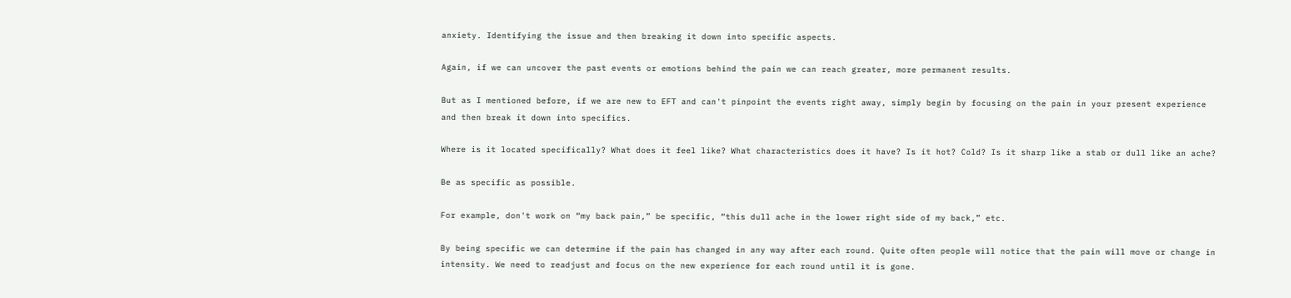anxiety. Identifying the issue and then breaking it down into specific aspects.

Again, if we can uncover the past events or emotions behind the pain we can reach greater, more permanent results.

But as I mentioned before, if we are new to EFT and can't pinpoint the events right away, simply begin by focusing on the pain in your present experience and then break it down into specifics.

Where is it located specifically? What does it feel like? What characteristics does it have? Is it hot? Cold? Is it sharp like a stab or dull like an ache?

Be as specific as possible.

For example, don't work on “my back pain,” be specific, “this dull ache in the lower right side of my back,” etc.

By being specific we can determine if the pain has changed in any way after each round. Quite often people will notice that the pain will move or change in intensity. We need to readjust and focus on the new experience for each round until it is gone.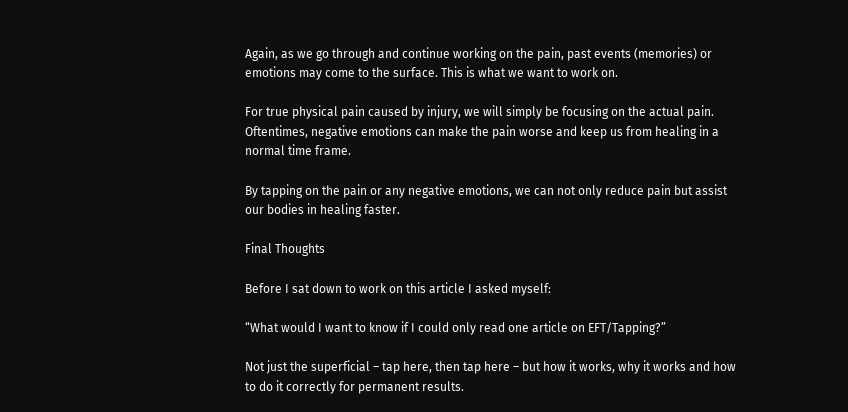Again, as we go through and continue working on the pain, past events (memories) or emotions may come to the surface. This is what we want to work on.

For true physical pain caused by injury, we will simply be focusing on the actual pain. Oftentimes, negative emotions can make the pain worse and keep us from healing in a normal time frame.

By tapping on the pain or any negative emotions, we can not only reduce pain but assist our bodies in healing faster.

Final Thoughts

Before I sat down to work on this article I asked myself:

“What would I want to know if I could only read one article on EFT/Tapping?”

Not just the superficial – tap here, then tap here – but how it works, why it works and how to do it correctly for permanent results.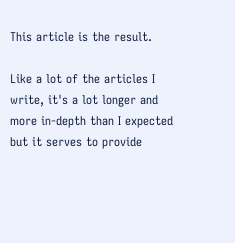This article is the result.

Like a lot of the articles I write, it's a lot longer and more in-depth than I expected but it serves to provide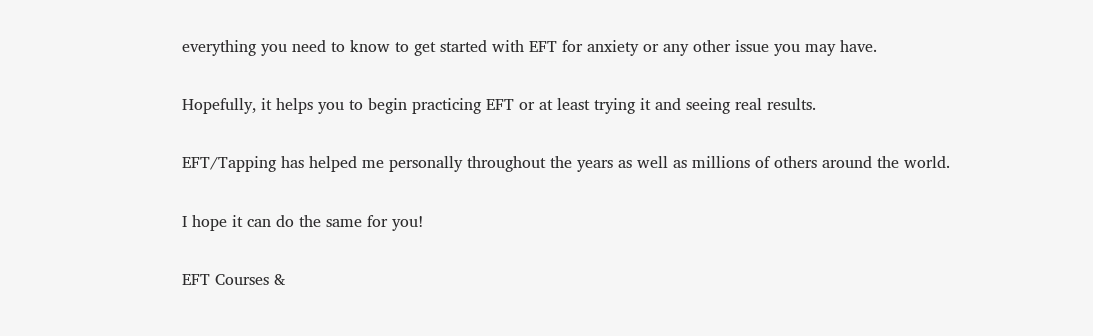everything you need to know to get started with EFT for anxiety or any other issue you may have.

Hopefully, it helps you to begin practicing EFT or at least trying it and seeing real results.

EFT/Tapping has helped me personally throughout the years as well as millions of others around the world.

I hope it can do the same for you!

EFT Courses &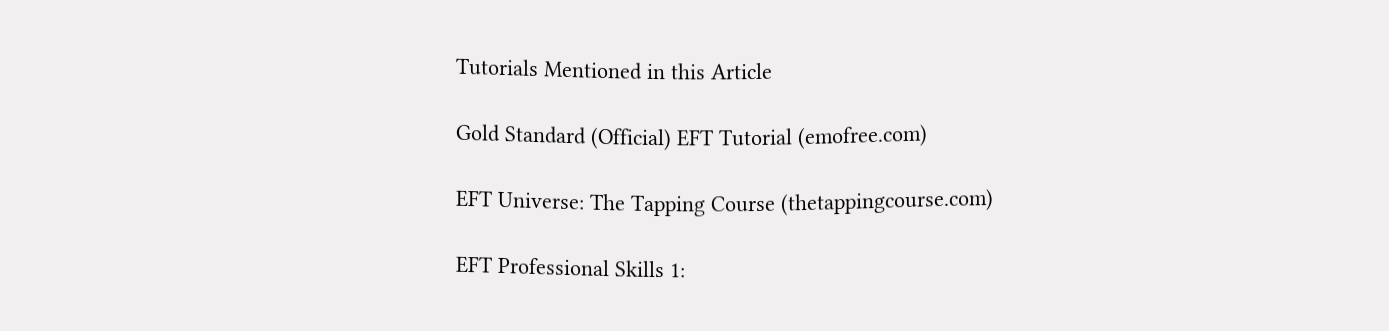Tutorials Mentioned in this Article

Gold Standard (Official) EFT Tutorial (emofree.com)

EFT Universe: The Tapping Course (thetappingcourse.com)

EFT Professional Skills 1: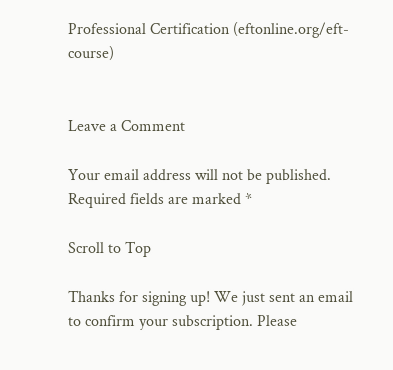Professional Certification (eftonline.org/eft-course)


Leave a Comment

Your email address will not be published. Required fields are marked *

Scroll to Top

Thanks for signing up! We just sent an email to confirm your subscription. Please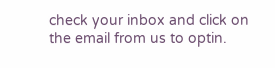check your inbox and click on the email from us to optin.